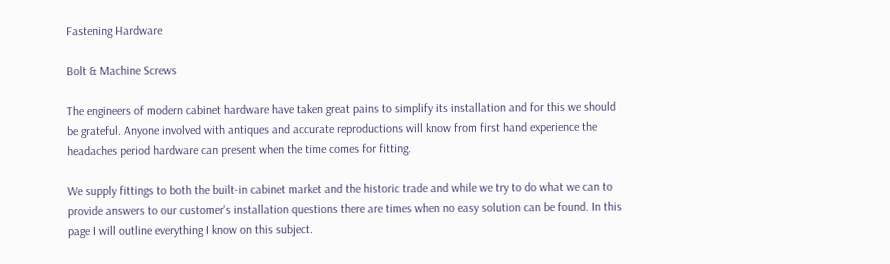Fastening Hardware

Bolt & Machine Screws

The engineers of modern cabinet hardware have taken great pains to simplify its installation and for this we should be grateful. Anyone involved with antiques and accurate reproductions will know from first hand experience the headaches period hardware can present when the time comes for fitting.

We supply fittings to both the built-in cabinet market and the historic trade and while we try to do what we can to provide answers to our customer's installation questions there are times when no easy solution can be found. In this page I will outline everything I know on this subject.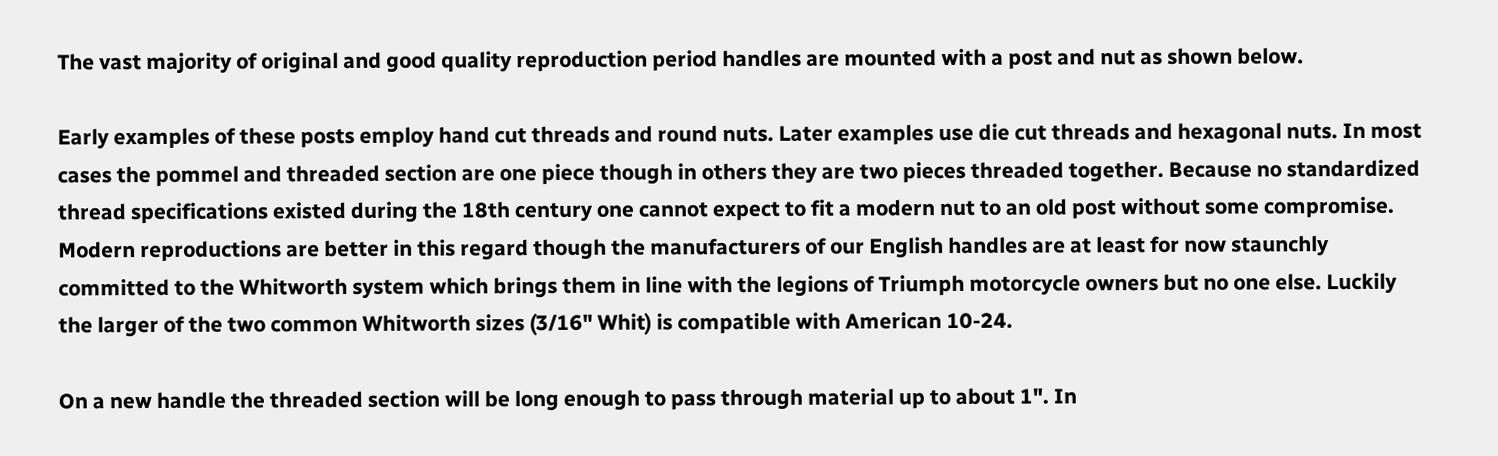The vast majority of original and good quality reproduction period handles are mounted with a post and nut as shown below.

Early examples of these posts employ hand cut threads and round nuts. Later examples use die cut threads and hexagonal nuts. In most cases the pommel and threaded section are one piece though in others they are two pieces threaded together. Because no standardized thread specifications existed during the 18th century one cannot expect to fit a modern nut to an old post without some compromise. Modern reproductions are better in this regard though the manufacturers of our English handles are at least for now staunchly committed to the Whitworth system which brings them in line with the legions of Triumph motorcycle owners but no one else. Luckily the larger of the two common Whitworth sizes (3/16" Whit) is compatible with American 10-24.

On a new handle the threaded section will be long enough to pass through material up to about 1". In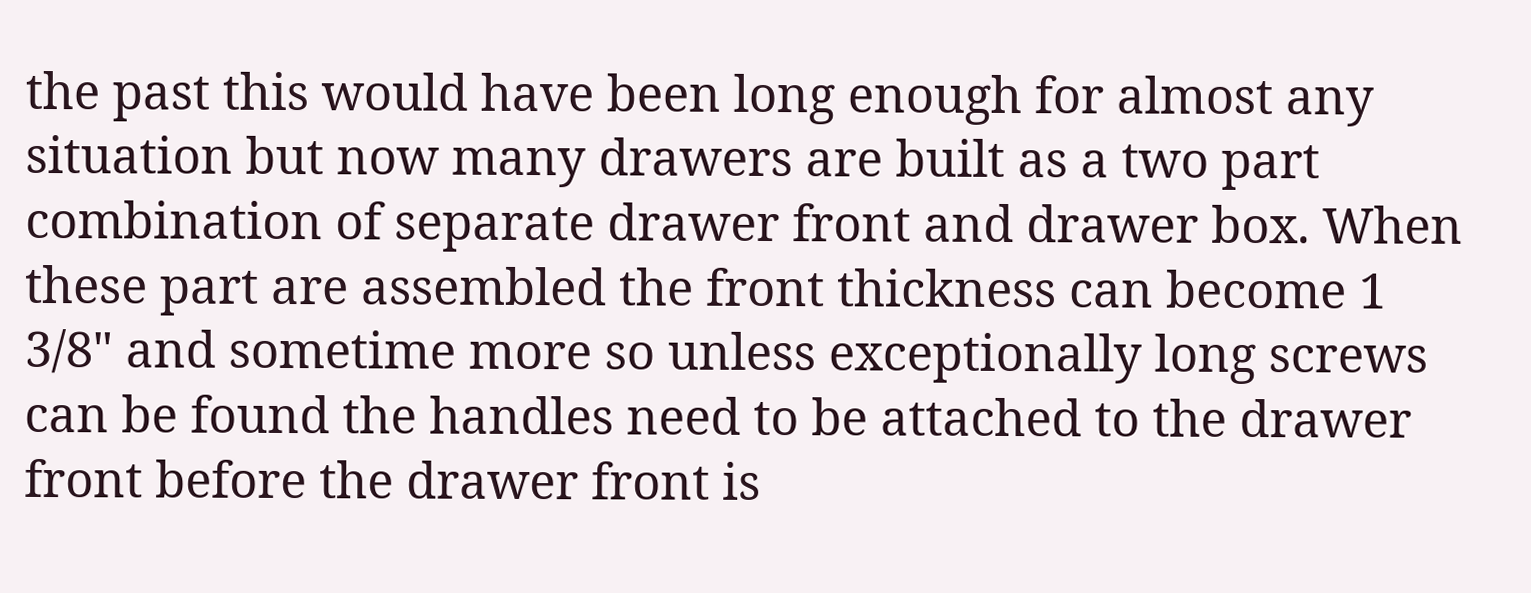the past this would have been long enough for almost any situation but now many drawers are built as a two part combination of separate drawer front and drawer box. When these part are assembled the front thickness can become 1 3/8" and sometime more so unless exceptionally long screws can be found the handles need to be attached to the drawer front before the drawer front is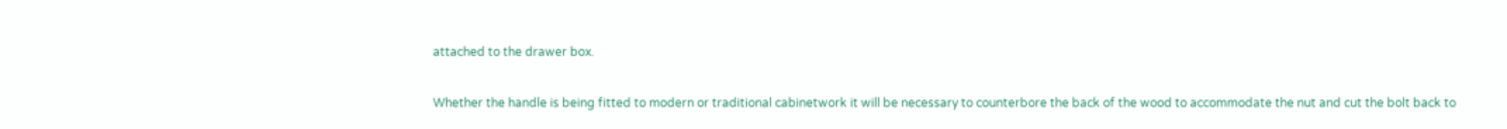attached to the drawer box.

Whether the handle is being fitted to modern or traditional cabinetwork it will be necessary to counterbore the back of the wood to accommodate the nut and cut the bolt back to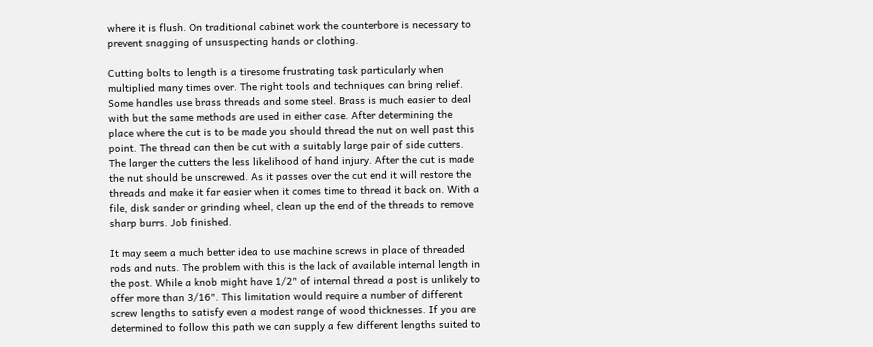where it is flush. On traditional cabinet work the counterbore is necessary to prevent snagging of unsuspecting hands or clothing.

Cutting bolts to length is a tiresome frustrating task particularly when multiplied many times over. The right tools and techniques can bring relief. Some handles use brass threads and some steel. Brass is much easier to deal with but the same methods are used in either case. After determining the place where the cut is to be made you should thread the nut on well past this point. The thread can then be cut with a suitably large pair of side cutters. The larger the cutters the less likelihood of hand injury. After the cut is made the nut should be unscrewed. As it passes over the cut end it will restore the threads and make it far easier when it comes time to thread it back on. With a file, disk sander or grinding wheel, clean up the end of the threads to remove sharp burrs. Job finished.

It may seem a much better idea to use machine screws in place of threaded rods and nuts. The problem with this is the lack of available internal length in the post. While a knob might have 1/2" of internal thread a post is unlikely to offer more than 3/16". This limitation would require a number of different screw lengths to satisfy even a modest range of wood thicknesses. If you are determined to follow this path we can supply a few different lengths suited to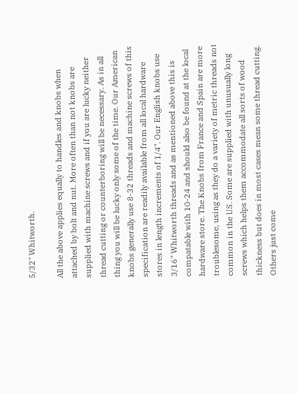5/32" Whitworth.

All the above applies equally to handles and knobs when attached by bolt and nut. More often than not knobs are supplied with machine screws and if you are lucky neither thread cutting or counterboring will be necessary. As in all thing you will be lucky only some of the time. Our American knobs generally use 8-32 threads and machine screws of this specification are readily available from all local hardware stores in length increments of 1/4". Our English knobs use 3/16" Whitworth threads and as mentioned above this is compatable with 10-24 and should also be found at the local hardware store. The Knobs from France and Spain are more troublesome, using as they do a variety of metric threads not common in the US. Some are supplied with unusually long screws which helps them accommodate all sorts of wood thickness but does in most cases mean some thread cutting. Others just come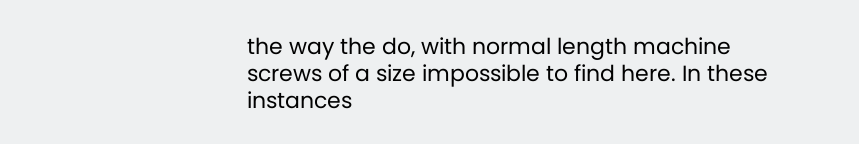the way the do, with normal length machine screws of a size impossible to find here. In these instances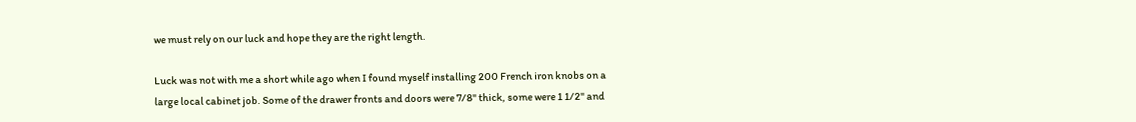we must rely on our luck and hope they are the right length.

Luck was not with me a short while ago when I found myself installing 200 French iron knobs on a large local cabinet job. Some of the drawer fronts and doors were 7/8" thick, some were 1 1/2" and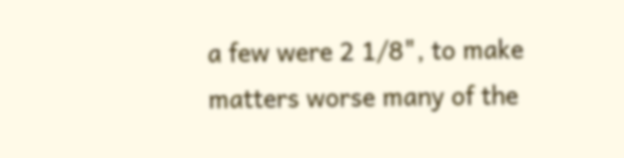a few were 2 1/8", to make matters worse many of the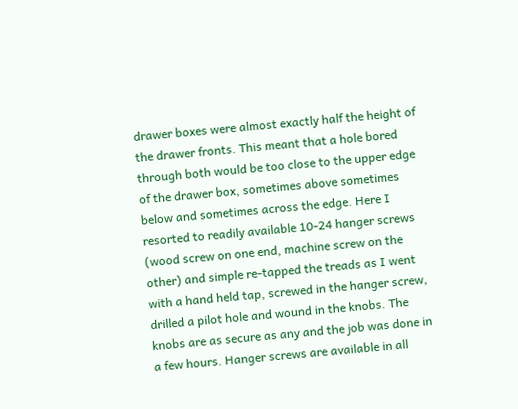drawer boxes were almost exactly half the height of the drawer fronts. This meant that a hole bored through both would be too close to the upper edge of the drawer box, sometimes above sometimes below and sometimes across the edge. Here I resorted to readily available 10-24 hanger screws (wood screw on one end, machine screw on the other) and simple re-tapped the treads as I went with a hand held tap, screwed in the hanger screw, drilled a pilot hole and wound in the knobs. The knobs are as secure as any and the job was done in a few hours. Hanger screws are available in all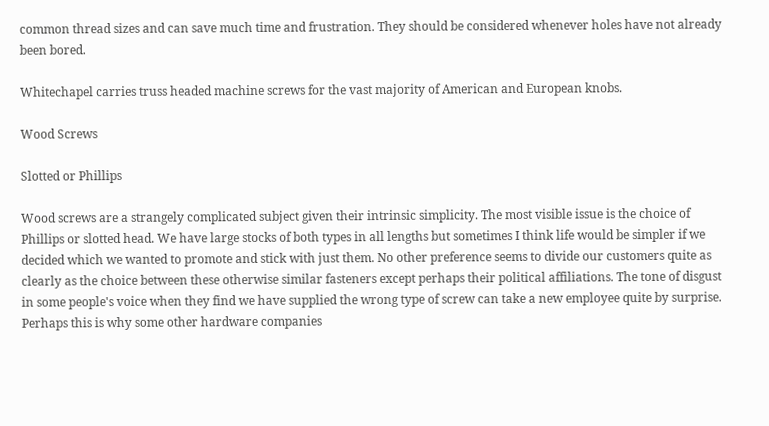common thread sizes and can save much time and frustration. They should be considered whenever holes have not already been bored.

Whitechapel carries truss headed machine screws for the vast majority of American and European knobs.

Wood Screws

Slotted or Phillips

Wood screws are a strangely complicated subject given their intrinsic simplicity. The most visible issue is the choice of Phillips or slotted head. We have large stocks of both types in all lengths but sometimes I think life would be simpler if we decided which we wanted to promote and stick with just them. No other preference seems to divide our customers quite as clearly as the choice between these otherwise similar fasteners except perhaps their political affiliations. The tone of disgust in some people's voice when they find we have supplied the wrong type of screw can take a new employee quite by surprise. Perhaps this is why some other hardware companies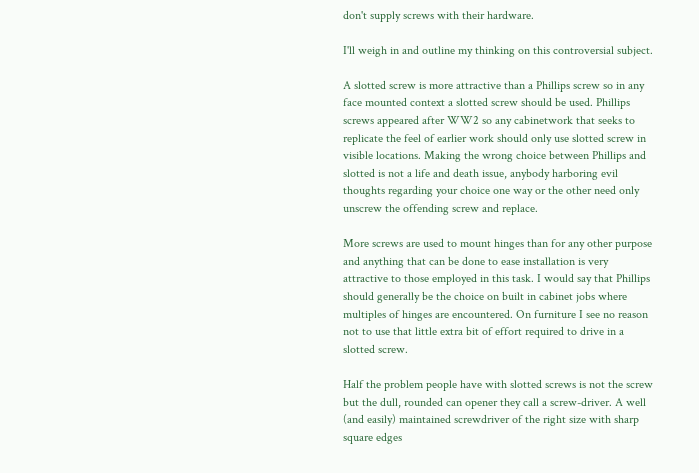don't supply screws with their hardware.

I'll weigh in and outline my thinking on this controversial subject.

A slotted screw is more attractive than a Phillips screw so in any face mounted context a slotted screw should be used. Phillips screws appeared after WW2 so any cabinetwork that seeks to replicate the feel of earlier work should only use slotted screw in visible locations. Making the wrong choice between Phillips and slotted is not a life and death issue, anybody harboring evil thoughts regarding your choice one way or the other need only unscrew the offending screw and replace.

More screws are used to mount hinges than for any other purpose and anything that can be done to ease installation is very attractive to those employed in this task. I would say that Phillips should generally be the choice on built in cabinet jobs where multiples of hinges are encountered. On furniture I see no reason not to use that little extra bit of effort required to drive in a slotted screw.

Half the problem people have with slotted screws is not the screw but the dull, rounded can opener they call a screw-driver. A well (and easily) maintained screwdriver of the right size with sharp square edges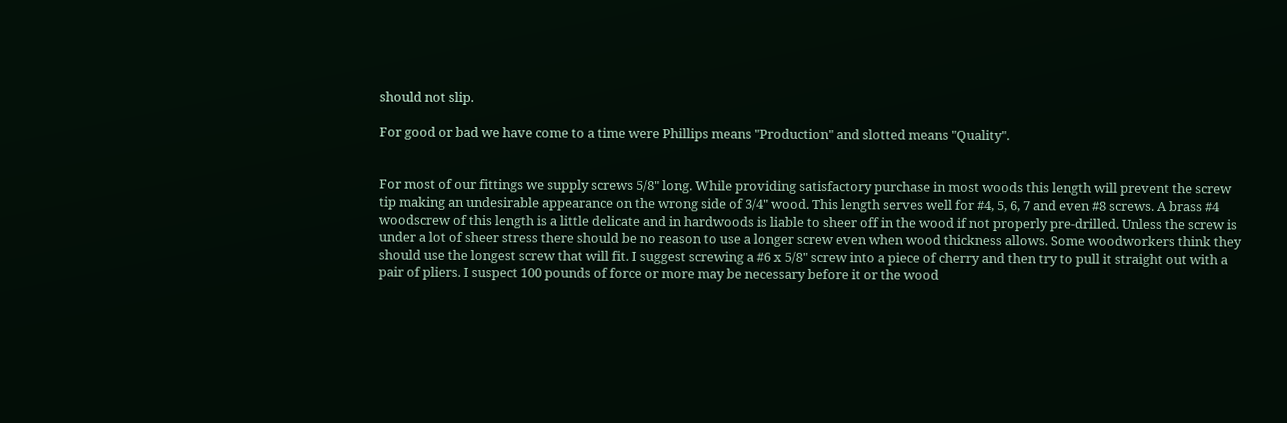should not slip.

For good or bad we have come to a time were Phillips means "Production" and slotted means "Quality".


For most of our fittings we supply screws 5/8" long. While providing satisfactory purchase in most woods this length will prevent the screw tip making an undesirable appearance on the wrong side of 3/4" wood. This length serves well for #4, 5, 6, 7 and even #8 screws. A brass #4 woodscrew of this length is a little delicate and in hardwoods is liable to sheer off in the wood if not properly pre-drilled. Unless the screw is under a lot of sheer stress there should be no reason to use a longer screw even when wood thickness allows. Some woodworkers think they should use the longest screw that will fit. I suggest screwing a #6 x 5/8" screw into a piece of cherry and then try to pull it straight out with a pair of pliers. I suspect 100 pounds of force or more may be necessary before it or the wood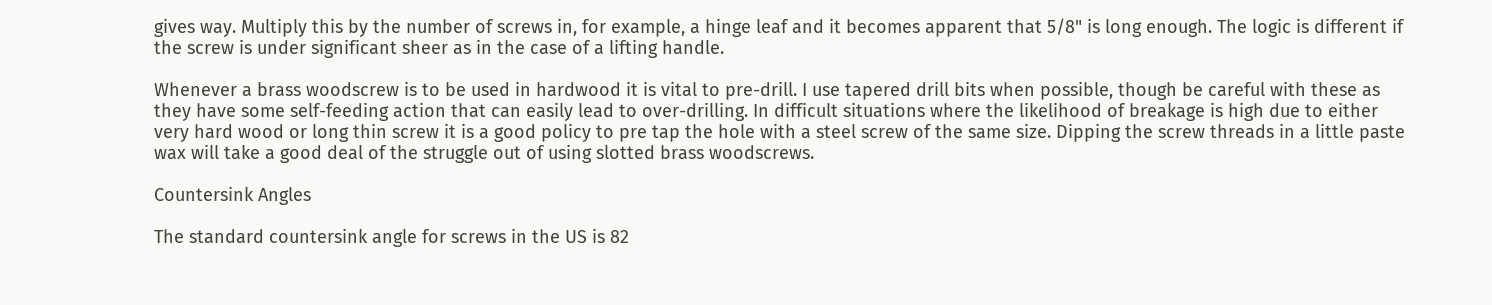gives way. Multiply this by the number of screws in, for example, a hinge leaf and it becomes apparent that 5/8" is long enough. The logic is different if the screw is under significant sheer as in the case of a lifting handle.

Whenever a brass woodscrew is to be used in hardwood it is vital to pre-drill. I use tapered drill bits when possible, though be careful with these as they have some self-feeding action that can easily lead to over-drilling. In difficult situations where the likelihood of breakage is high due to either very hard wood or long thin screw it is a good policy to pre tap the hole with a steel screw of the same size. Dipping the screw threads in a little paste wax will take a good deal of the struggle out of using slotted brass woodscrews.

Countersink Angles

The standard countersink angle for screws in the US is 82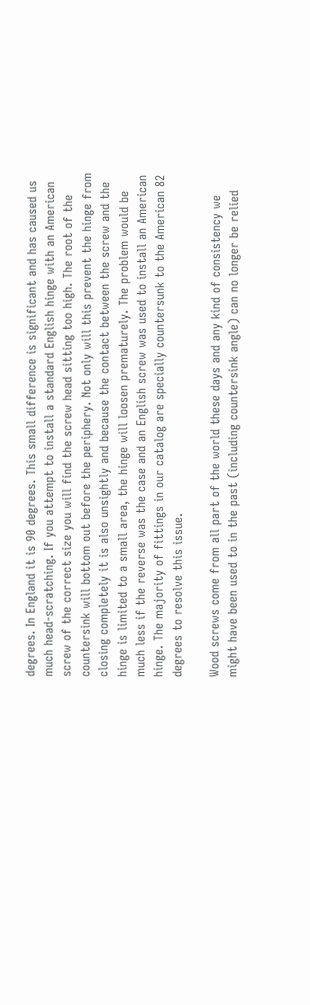degrees. In England it is 90 degrees. This small difference is significant and has caused us much head-scratching. If you attempt to install a standard English hinge with an American screw of the correct size you will find the screw head sitting too high. The root of the countersink will bottom out before the periphery. Not only will this prevent the hinge from closing completely it is also unsightly and because the contact between the screw and the hinge is limited to a small area, the hinge will loosen prematurely. The problem would be much less if the reverse was the case and an English screw was used to install an American hinge. The majority of fittings in our catalog are specially countersunk to the American 82 degrees to resolve this issue.

Wood screws come from all part of the world these days and any kind of consistency we might have been used to in the past (including countersink angle) can no longer be relied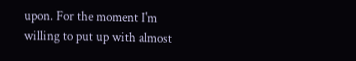upon. For the moment I'm willing to put up with almost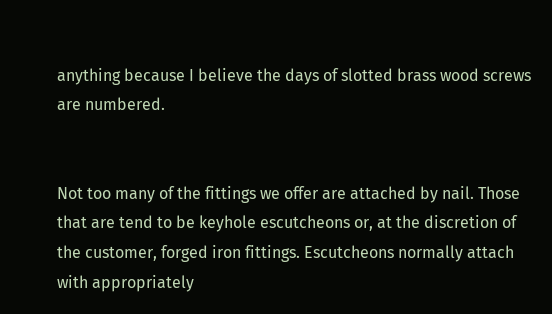anything because I believe the days of slotted brass wood screws are numbered.


Not too many of the fittings we offer are attached by nail. Those that are tend to be keyhole escutcheons or, at the discretion of the customer, forged iron fittings. Escutcheons normally attach with appropriately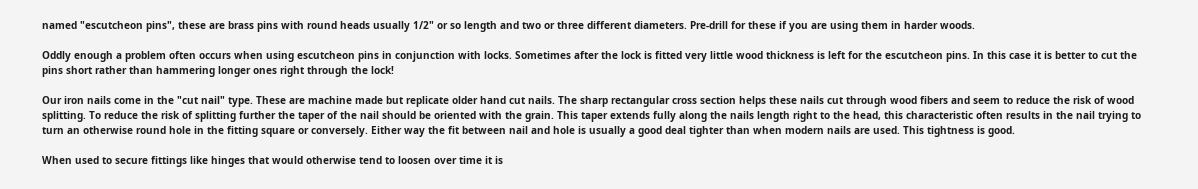named "escutcheon pins", these are brass pins with round heads usually 1/2" or so length and two or three different diameters. Pre-drill for these if you are using them in harder woods.

Oddly enough a problem often occurs when using escutcheon pins in conjunction with locks. Sometimes after the lock is fitted very little wood thickness is left for the escutcheon pins. In this case it is better to cut the pins short rather than hammering longer ones right through the lock!

Our iron nails come in the "cut nail" type. These are machine made but replicate older hand cut nails. The sharp rectangular cross section helps these nails cut through wood fibers and seem to reduce the risk of wood splitting. To reduce the risk of splitting further the taper of the nail should be oriented with the grain. This taper extends fully along the nails length right to the head, this characteristic often results in the nail trying to turn an otherwise round hole in the fitting square or conversely. Either way the fit between nail and hole is usually a good deal tighter than when modern nails are used. This tightness is good.

When used to secure fittings like hinges that would otherwise tend to loosen over time it is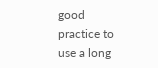good practice to use a long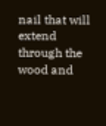nail that will extend through the wood and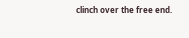clinch over the free end.